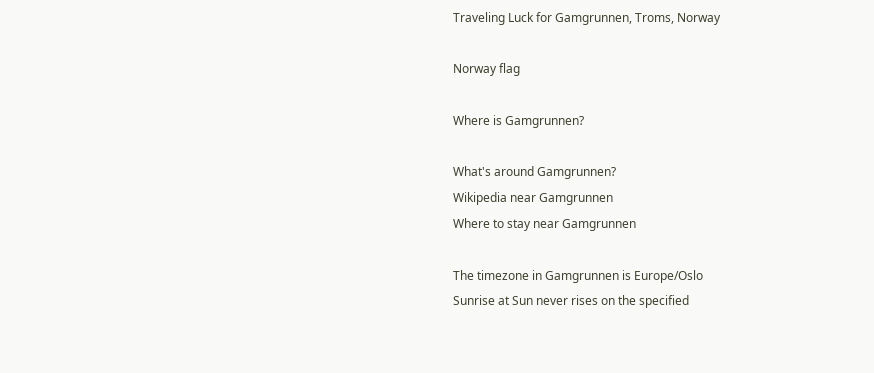Traveling Luck for Gamgrunnen, Troms, Norway

Norway flag

Where is Gamgrunnen?

What's around Gamgrunnen?
Wikipedia near Gamgrunnen
Where to stay near Gamgrunnen

The timezone in Gamgrunnen is Europe/Oslo
Sunrise at Sun never rises on the specified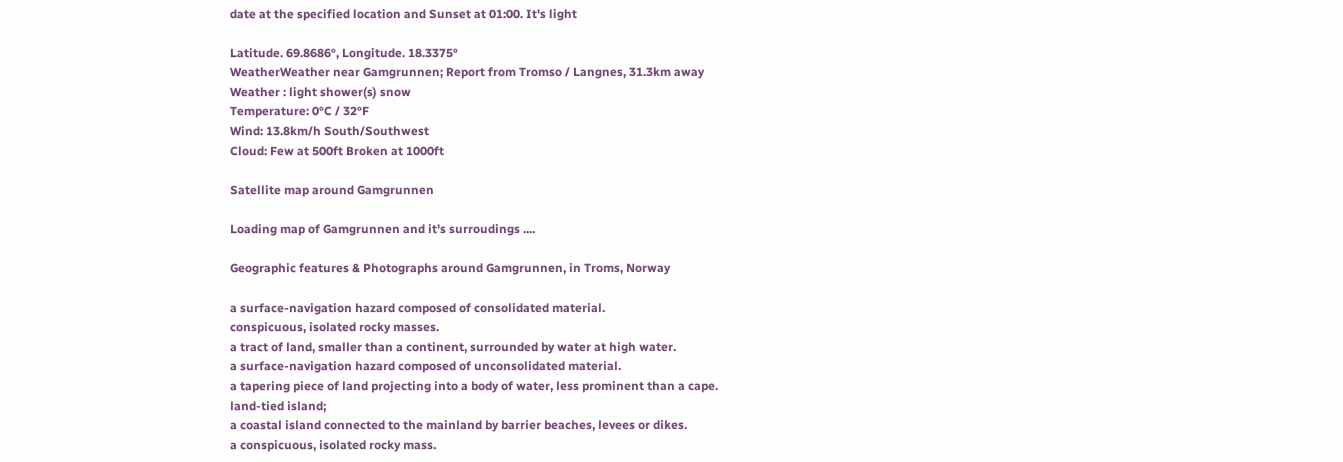date at the specified location and Sunset at 01:00. It's light

Latitude. 69.8686°, Longitude. 18.3375°
WeatherWeather near Gamgrunnen; Report from Tromso / Langnes, 31.3km away
Weather : light shower(s) snow
Temperature: 0°C / 32°F
Wind: 13.8km/h South/Southwest
Cloud: Few at 500ft Broken at 1000ft

Satellite map around Gamgrunnen

Loading map of Gamgrunnen and it's surroudings ....

Geographic features & Photographs around Gamgrunnen, in Troms, Norway

a surface-navigation hazard composed of consolidated material.
conspicuous, isolated rocky masses.
a tract of land, smaller than a continent, surrounded by water at high water.
a surface-navigation hazard composed of unconsolidated material.
a tapering piece of land projecting into a body of water, less prominent than a cape.
land-tied island;
a coastal island connected to the mainland by barrier beaches, levees or dikes.
a conspicuous, isolated rocky mass.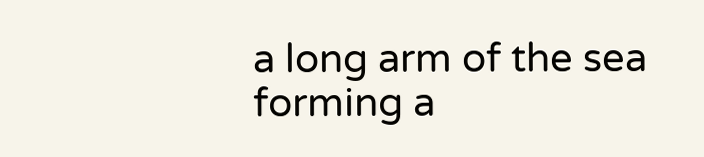a long arm of the sea forming a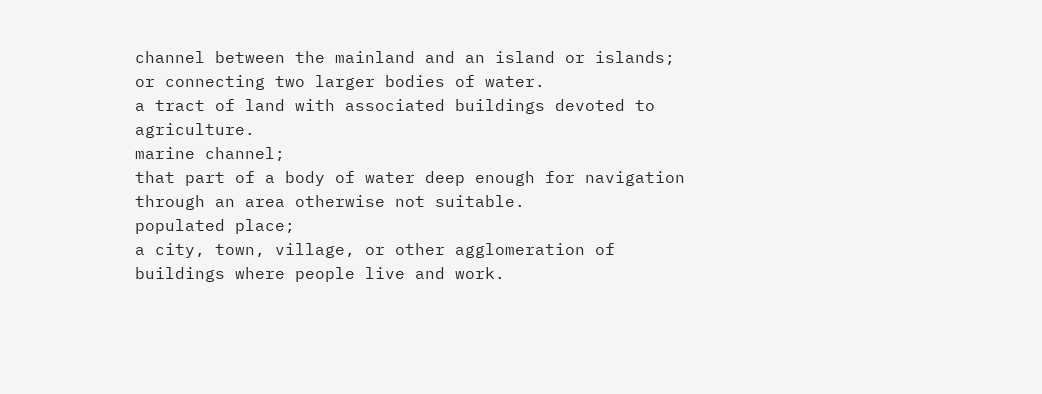channel between the mainland and an island or islands; or connecting two larger bodies of water.
a tract of land with associated buildings devoted to agriculture.
marine channel;
that part of a body of water deep enough for navigation through an area otherwise not suitable.
populated place;
a city, town, village, or other agglomeration of buildings where people live and work.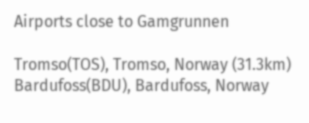Airports close to Gamgrunnen

Tromso(TOS), Tromso, Norway (31.3km)
Bardufoss(BDU), Bardufoss, Norway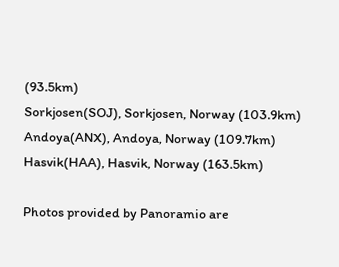(93.5km)
Sorkjosen(SOJ), Sorkjosen, Norway (103.9km)
Andoya(ANX), Andoya, Norway (109.7km)
Hasvik(HAA), Hasvik, Norway (163.5km)

Photos provided by Panoramio are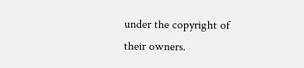under the copyright of their owners.